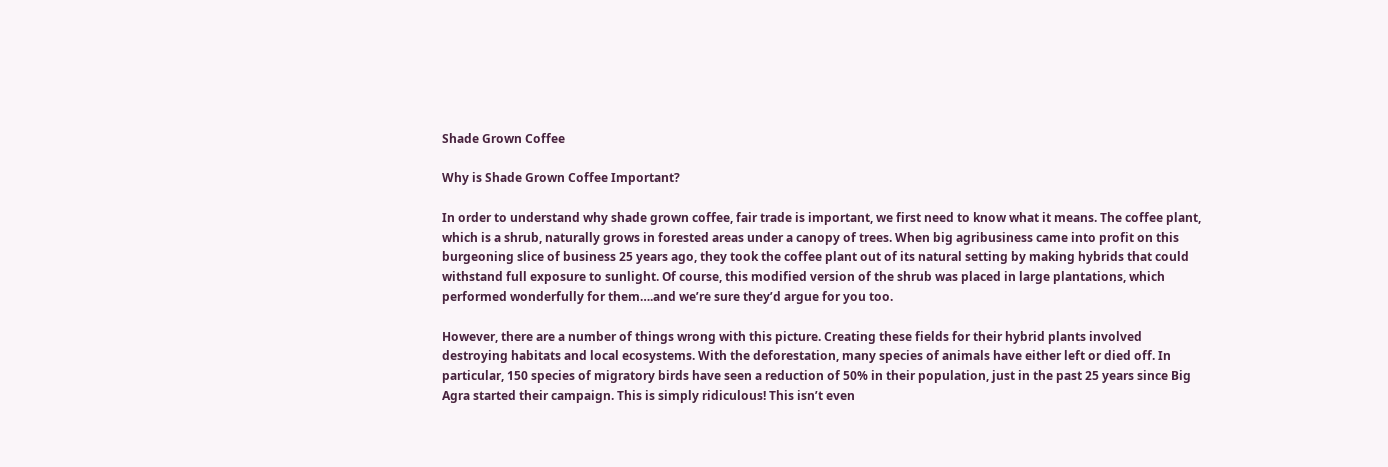Shade Grown Coffee

Why is Shade Grown Coffee Important?

In order to understand why shade grown coffee, fair trade is important, we first need to know what it means. The coffee plant, which is a shrub, naturally grows in forested areas under a canopy of trees. When big agribusiness came into profit on this burgeoning slice of business 25 years ago, they took the coffee plant out of its natural setting by making hybrids that could withstand full exposure to sunlight. Of course, this modified version of the shrub was placed in large plantations, which performed wonderfully for them….and we’re sure they’d argue for you too.

However, there are a number of things wrong with this picture. Creating these fields for their hybrid plants involved destroying habitats and local ecosystems. With the deforestation, many species of animals have either left or died off. In particular, 150 species of migratory birds have seen a reduction of 50% in their population, just in the past 25 years since Big Agra started their campaign. This is simply ridiculous! This isn’t even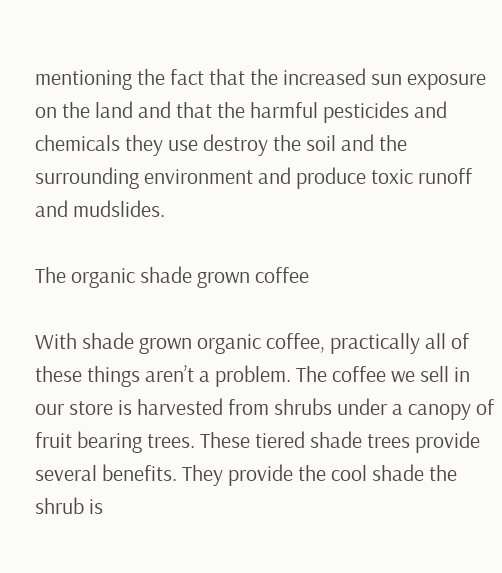mentioning the fact that the increased sun exposure on the land and that the harmful pesticides and chemicals they use destroy the soil and the surrounding environment and produce toxic runoff and mudslides.

The organic shade grown coffee

With shade grown organic coffee, practically all of these things aren’t a problem. The coffee we sell in our store is harvested from shrubs under a canopy of fruit bearing trees. These tiered shade trees provide several benefits. They provide the cool shade the shrub is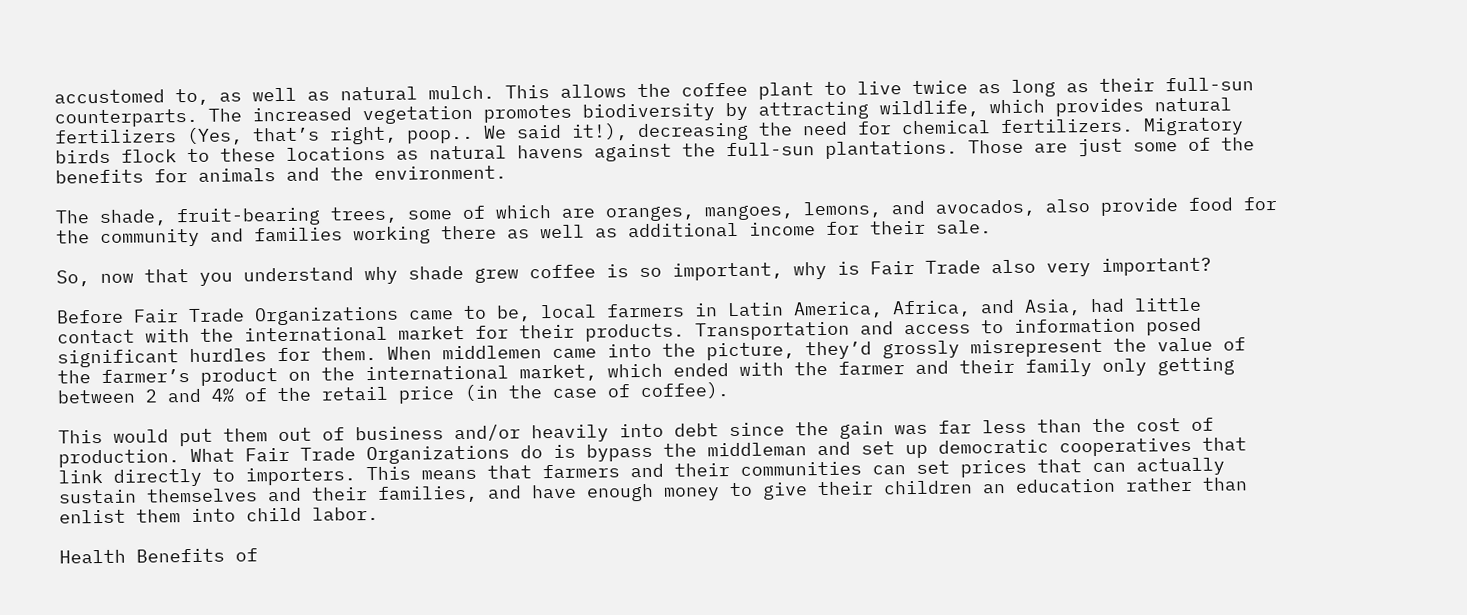accustomed to, as well as natural mulch. This allows the coffee plant to live twice as long as their full-sun counterparts. The increased vegetation promotes biodiversity by attracting wildlife, which provides natural fertilizers (Yes, that’s right, poop.. We said it!), decreasing the need for chemical fertilizers. Migratory birds flock to these locations as natural havens against the full-sun plantations. Those are just some of the benefits for animals and the environment.

The shade, fruit-bearing trees, some of which are oranges, mangoes, lemons, and avocados, also provide food for the community and families working there as well as additional income for their sale.

So, now that you understand why shade grew coffee is so important, why is Fair Trade also very important?

Before Fair Trade Organizations came to be, local farmers in Latin America, Africa, and Asia, had little contact with the international market for their products. Transportation and access to information posed significant hurdles for them. When middlemen came into the picture, they’d grossly misrepresent the value of the farmer’s product on the international market, which ended with the farmer and their family only getting between 2 and 4% of the retail price (in the case of coffee).

This would put them out of business and/or heavily into debt since the gain was far less than the cost of production. What Fair Trade Organizations do is bypass the middleman and set up democratic cooperatives that link directly to importers. This means that farmers and their communities can set prices that can actually sustain themselves and their families, and have enough money to give their children an education rather than enlist them into child labor.

Health Benefits of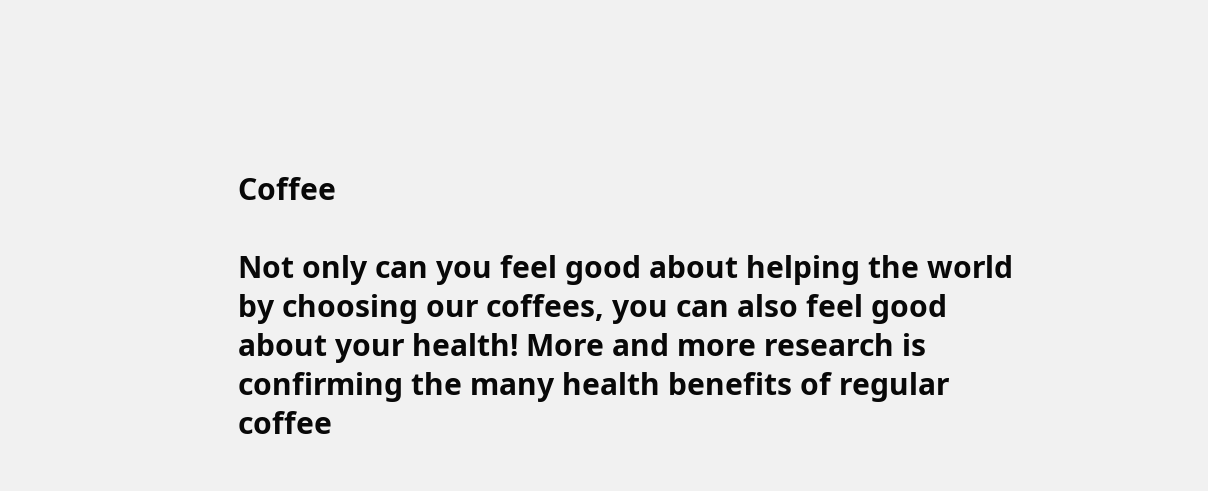Coffee

Not only can you feel good about helping the world by choosing our coffees, you can also feel good about your health! More and more research is confirming the many health benefits of regular coffee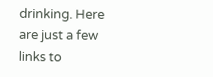drinking. Here are just a few links to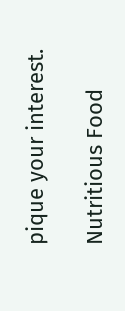pique your interest.

Nutritious Food